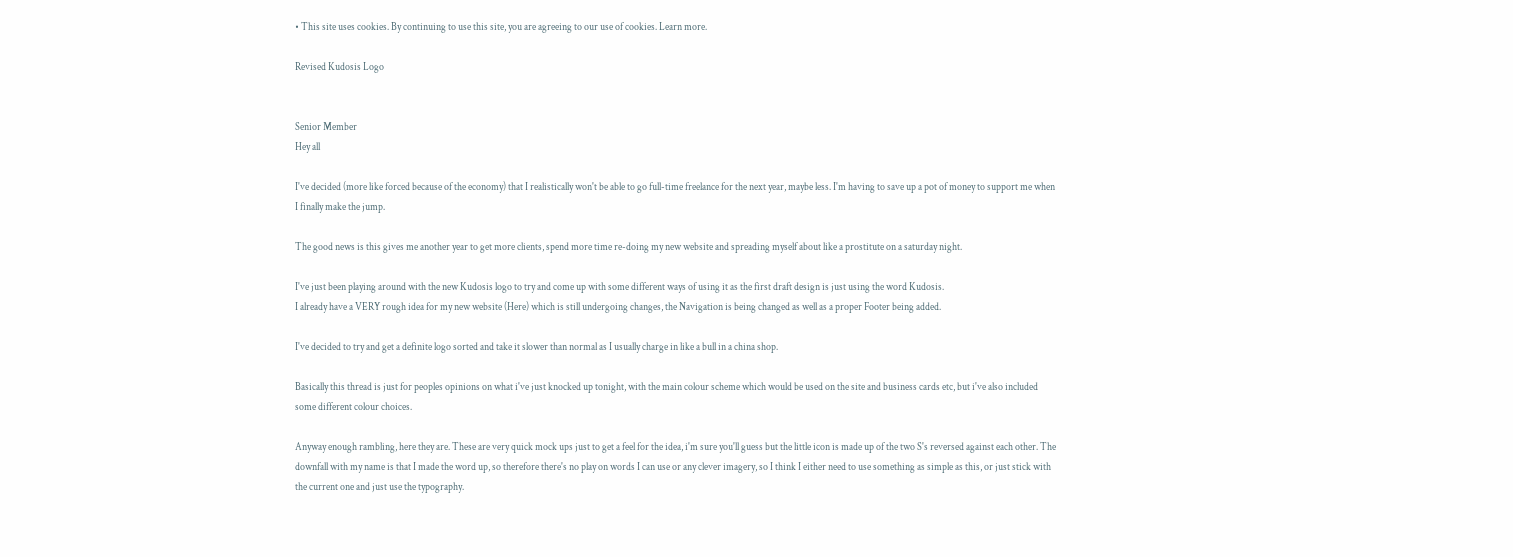• This site uses cookies. By continuing to use this site, you are agreeing to our use of cookies. Learn more.

Revised Kudosis Logo


Senior Member
Hey all

I've decided (more like forced because of the economy) that I realistically won't be able to go full-time freelance for the next year, maybe less. I'm having to save up a pot of money to support me when I finally make the jump.

The good news is this gives me another year to get more clients, spend more time re-doing my new website and spreading myself about like a prostitute on a saturday night.

I've just been playing around with the new Kudosis logo to try and come up with some different ways of using it as the first draft design is just using the word Kudosis.
I already have a VERY rough idea for my new website (Here) which is still undergoing changes, the Navigation is being changed as well as a proper Footer being added.

I've decided to try and get a definite logo sorted and take it slower than normal as I usually charge in like a bull in a china shop.

Basically this thread is just for peoples opinions on what i've just knocked up tonight, with the main colour scheme which would be used on the site and business cards etc, but i've also included some different colour choices.

Anyway enough rambling, here they are. These are very quick mock ups just to get a feel for the idea, i'm sure you'll guess but the little icon is made up of the two S's reversed against each other. The downfall with my name is that I made the word up, so therefore there's no play on words I can use or any clever imagery, so I think I either need to use something as simple as this, or just stick with the current one and just use the typography.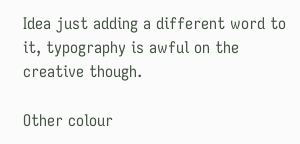Idea just adding a different word to it, typography is awful on the creative though.

Other colour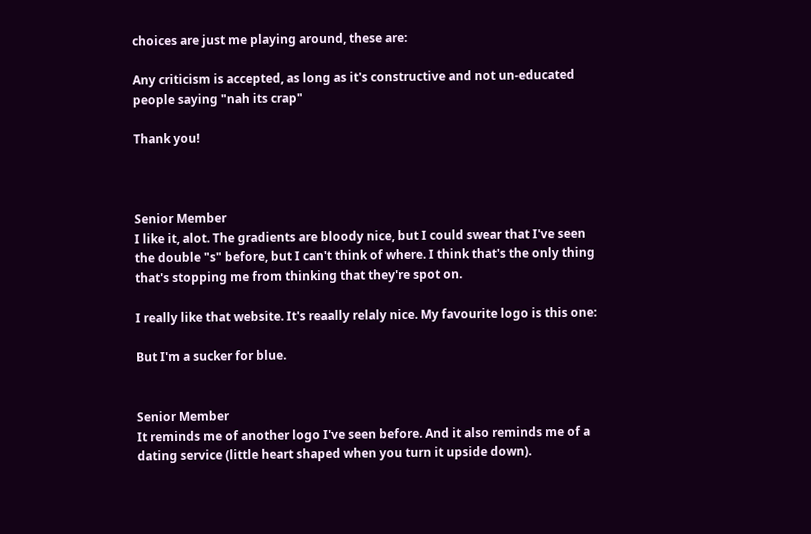choices are just me playing around, these are:

Any criticism is accepted, as long as it's constructive and not un-educated people saying "nah its crap"

Thank you!



Senior Member
I like it, alot. The gradients are bloody nice, but I could swear that I've seen the double "s" before, but I can't think of where. I think that's the only thing that's stopping me from thinking that they're spot on.

I really like that website. It's reaally relaly nice. My favourite logo is this one:

But I'm a sucker for blue.


Senior Member
It reminds me of another logo I've seen before. And it also reminds me of a dating service (little heart shaped when you turn it upside down).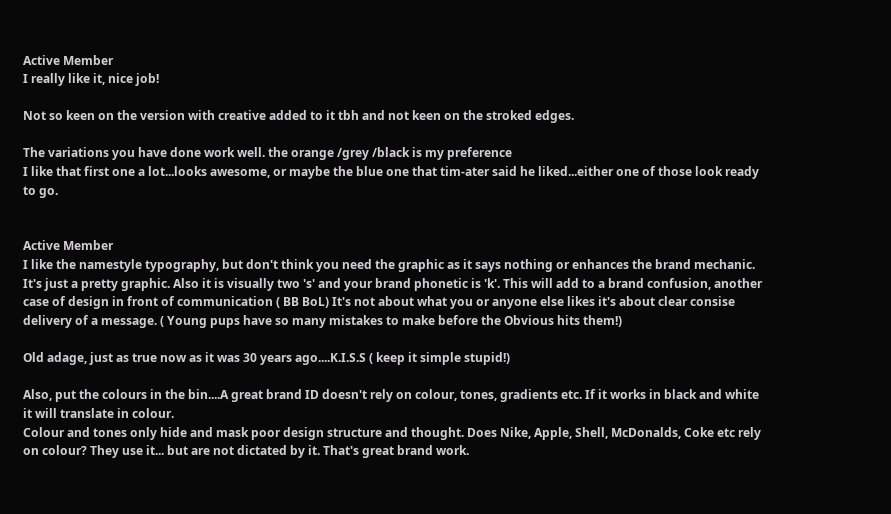Active Member
I really like it, nice job!

Not so keen on the version with creative added to it tbh and not keen on the stroked edges.

The variations you have done work well. the orange /grey /black is my preference
I like that first one a lot...looks awesome, or maybe the blue one that tim-ater said he liked...either one of those look ready to go.


Active Member
I like the namestyle typography, but don't think you need the graphic as it says nothing or enhances the brand mechanic. It's just a pretty graphic. Also it is visually two 's' and your brand phonetic is 'k'. This will add to a brand confusion, another case of design in front of communication ( BB BoL) It's not about what you or anyone else likes it's about clear consise delivery of a message. ( Young pups have so many mistakes to make before the Obvious hits them!)

Old adage, just as true now as it was 30 years ago....K.I.S.S ( keep it simple stupid!)

Also, put the colours in the bin....A great brand ID doesn't rely on colour, tones, gradients etc. If it works in black and white it will translate in colour.
Colour and tones only hide and mask poor design structure and thought. Does Nike, Apple, Shell, McDonalds, Coke etc rely on colour? They use it... but are not dictated by it. That's great brand work.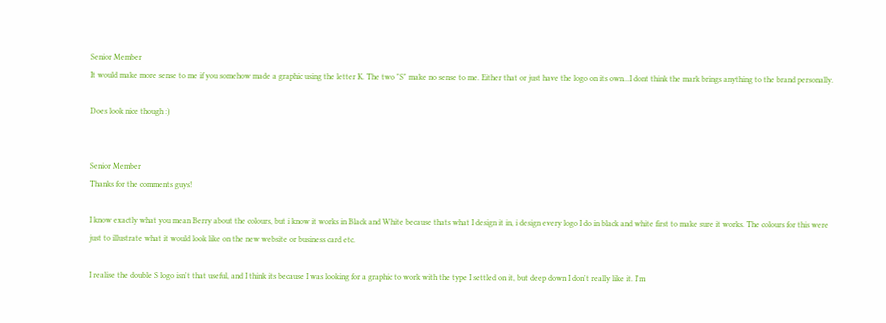Senior Member
It would make more sense to me if you somehow made a graphic using the letter K. The two "S" make no sense to me. Either that or just have the logo on its own...I dont think the mark brings anything to the brand personally.

Does look nice though :)


Senior Member
Thanks for the comments guys!

I know exactly what you mean Berry about the colours, but i know it works in Black and White because thats what I design it in, i design every logo I do in black and white first to make sure it works. The colours for this were just to illustrate what it would look like on the new website or business card etc.

I realise the double S logo isn't that useful, and I think its because I was looking for a graphic to work with the type I settled on it, but deep down I don't really like it. I'm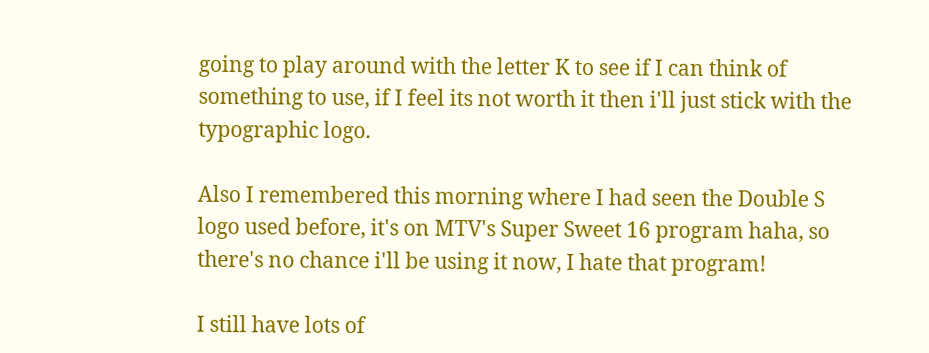going to play around with the letter K to see if I can think of something to use, if I feel its not worth it then i'll just stick with the typographic logo.

Also I remembered this morning where I had seen the Double S logo used before, it's on MTV's Super Sweet 16 program haha, so there's no chance i'll be using it now, I hate that program!

I still have lots of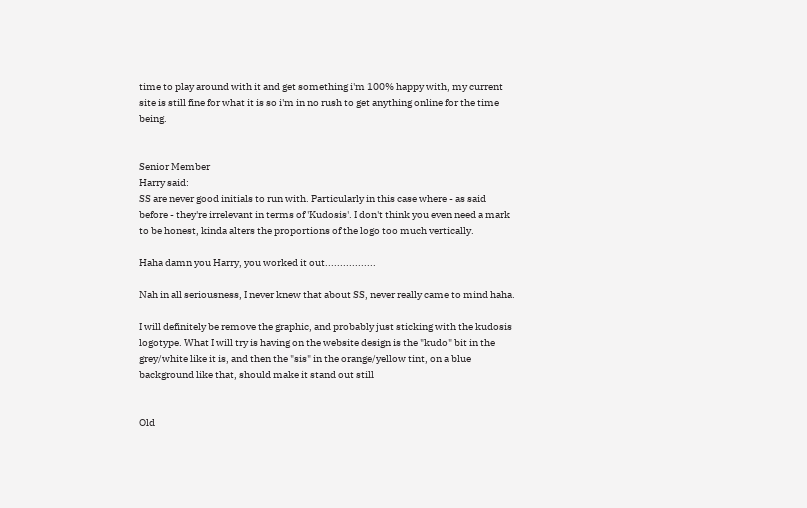time to play around with it and get something i'm 100% happy with, my current site is still fine for what it is so i'm in no rush to get anything online for the time being.


Senior Member
Harry said:
SS are never good initials to run with. Particularly in this case where - as said before - they're irrelevant in terms of 'Kudosis'. I don't think you even need a mark to be honest, kinda alters the proportions of the logo too much vertically.

Haha damn you Harry, you worked it out.................

Nah in all seriousness, I never knew that about SS, never really came to mind haha.

I will definitely be remove the graphic, and probably just sticking with the kudosis logotype. What I will try is having on the website design is the "kudo" bit in the grey/white like it is, and then the "sis" in the orange/yellow tint, on a blue background like that, should make it stand out still


Old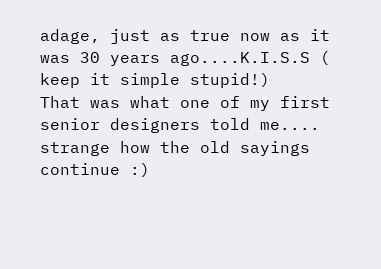adage, just as true now as it was 30 years ago....K.I.S.S ( keep it simple stupid!)
That was what one of my first senior designers told me.... strange how the old sayings continue :)